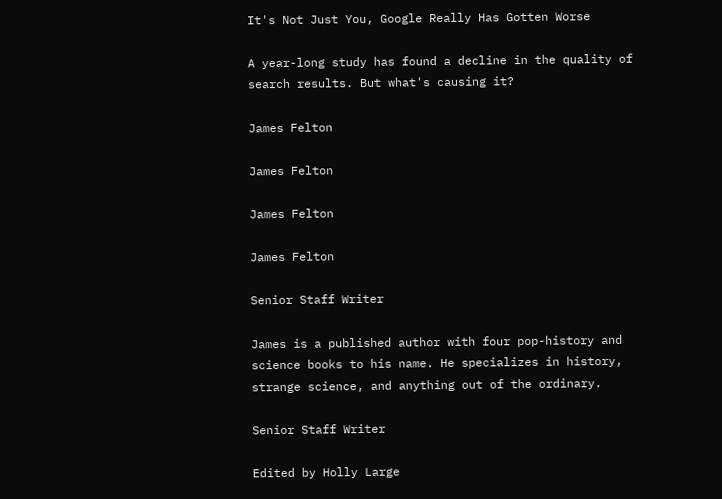It's Not Just You, Google Really Has Gotten Worse

A year-long study has found a decline in the quality of search results. But what's causing it?

James Felton

James Felton

James Felton

James Felton

Senior Staff Writer

James is a published author with four pop-history and science books to his name. He specializes in history, strange science, and anything out of the ordinary.

Senior Staff Writer

Edited by Holly Large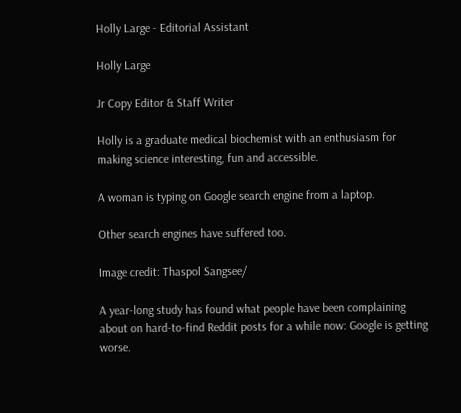Holly Large - Editorial Assistant

Holly Large

Jr Copy Editor & Staff Writer

Holly is a graduate medical biochemist with an enthusiasm for making science interesting, fun and accessible.

A woman is typing on Google search engine from a laptop.

Other search engines have suffered too.

Image credit: Thaspol Sangsee/

A year-long study has found what people have been complaining about on hard-to-find Reddit posts for a while now: Google is getting worse.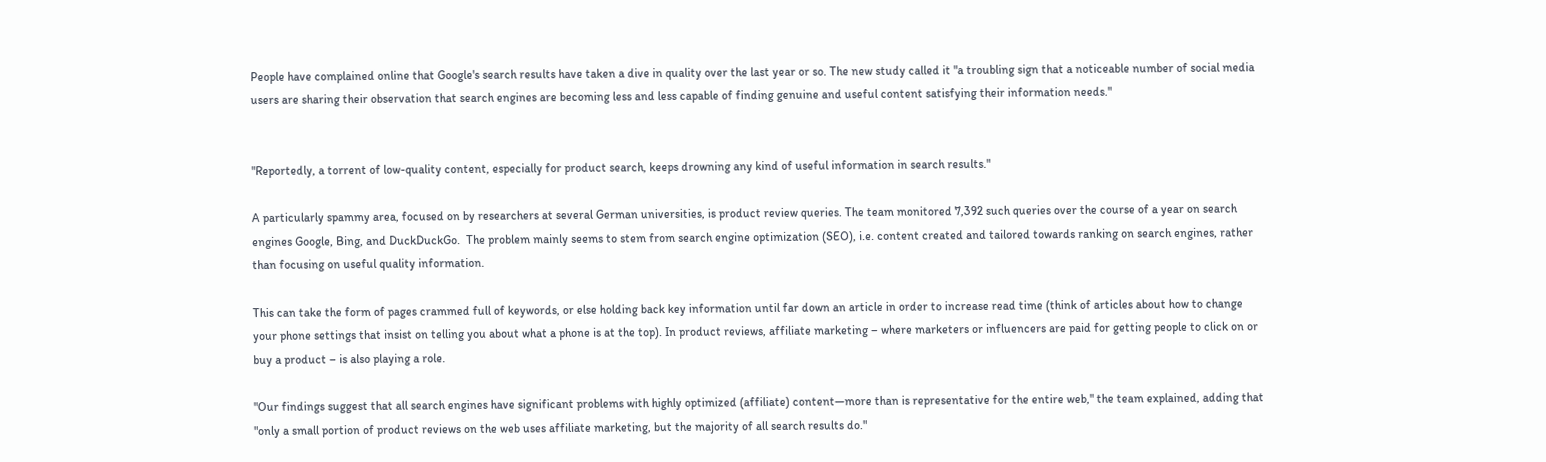People have complained online that Google's search results have taken a dive in quality over the last year or so. The new study called it "a troubling sign that a noticeable number of social media users are sharing their observation that search engines are becoming less and less capable of finding genuine and useful content satisfying their information needs."


"Reportedly, a torrent of low-quality content, especially for product search, keeps drowning any kind of useful information in search results."

A particularly spammy area, focused on by researchers at several German universities, is product review queries. The team monitored 7,392 such queries over the course of a year on search engines Google, Bing, and DuckDuckGo.  The problem mainly seems to stem from search engine optimization (SEO), i.e. content created and tailored towards ranking on search engines, rather than focusing on useful quality information.

This can take the form of pages crammed full of keywords, or else holding back key information until far down an article in order to increase read time (think of articles about how to change your phone settings that insist on telling you about what a phone is at the top). In product reviews, affiliate marketing – where marketers or influencers are paid for getting people to click on or buy a product – is also playing a role.

"Our findings suggest that all search engines have significant problems with highly optimized (affiliate) content—more than is representative for the entire web," the team explained, adding that "only a small portion of product reviews on the web uses affiliate marketing, but the majority of all search results do."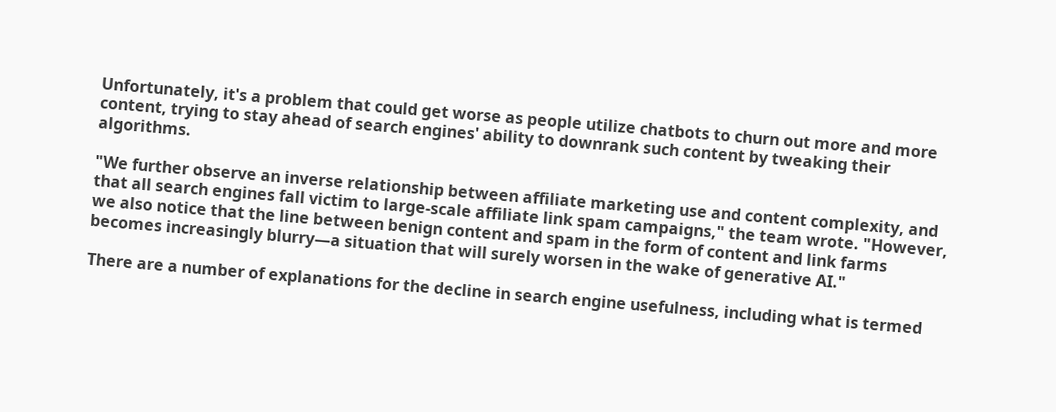Unfortunately, it's a problem that could get worse as people utilize chatbots to churn out more and more content, trying to stay ahead of search engines' ability to downrank such content by tweaking their algorithms.

"We further observe an inverse relationship between affiliate marketing use and content complexity, and that all search engines fall victim to large-scale affiliate link spam campaigns," the team wrote. "However, we also notice that the line between benign content and spam in the form of content and link farms becomes increasingly blurry—a situation that will surely worsen in the wake of generative AI."

There are a number of explanations for the decline in search engine usefulness, including what is termed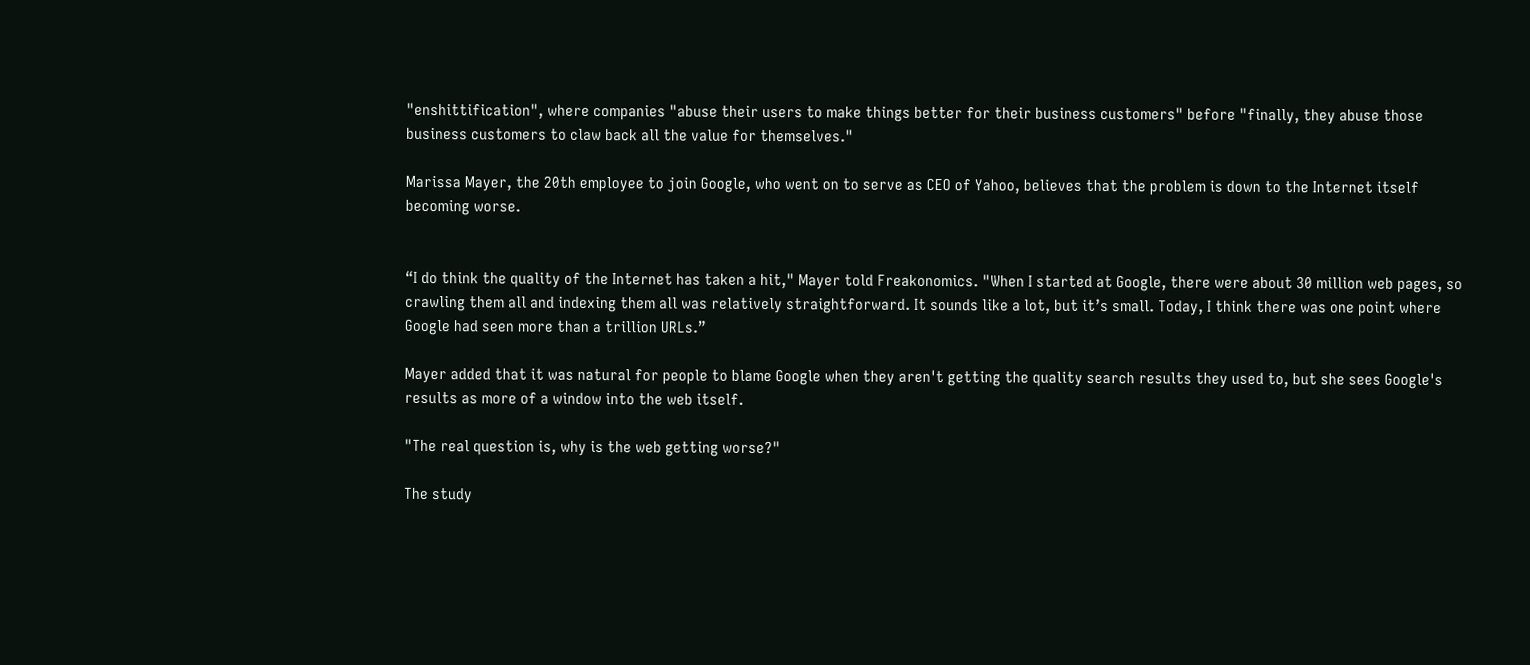"enshittification", where companies "abuse their users to make things better for their business customers" before "finally, they abuse those business customers to claw back all the value for themselves."

Marissa Mayer, the 20th employee to join Google, who went on to serve as CEO of Yahoo, believes that the problem is down to the Internet itself becoming worse.


“I do think the quality of the Internet has taken a hit," Mayer told Freakonomics. "When I started at Google, there were about 30 million web pages, so crawling them all and indexing them all was relatively straightforward. It sounds like a lot, but it’s small. Today, I think there was one point where Google had seen more than a trillion URLs.”

Mayer added that it was natural for people to blame Google when they aren't getting the quality search results they used to, but she sees Google's results as more of a window into the web itself.

"The real question is, why is the web getting worse?"

The study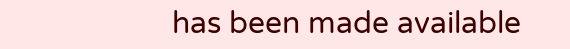has been made available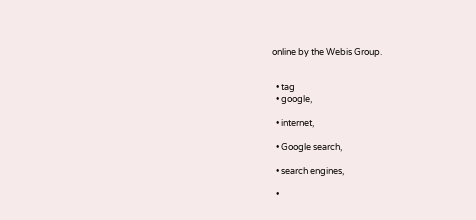online by the Webis Group.


  • tag
  • google,

  • internet,

  • Google search,

  • search engines,

  •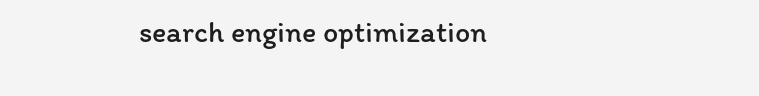search engine optimization